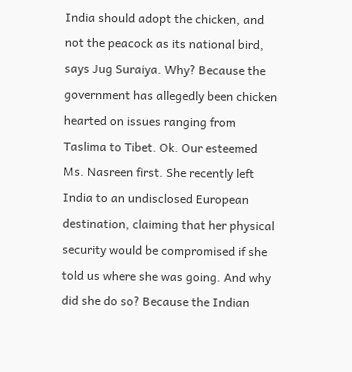India should adopt the chicken, and not the peacock as its national bird, says Jug Suraiya. Why? Because the government has allegedly been chicken hearted on issues ranging from Taslima to Tibet. Ok. Our esteemed Ms. Nasreen first. She recently left India to an undisclosed European destination, claiming that her physical security would be compromised if she told us where she was going. And why did she do so? Because the Indian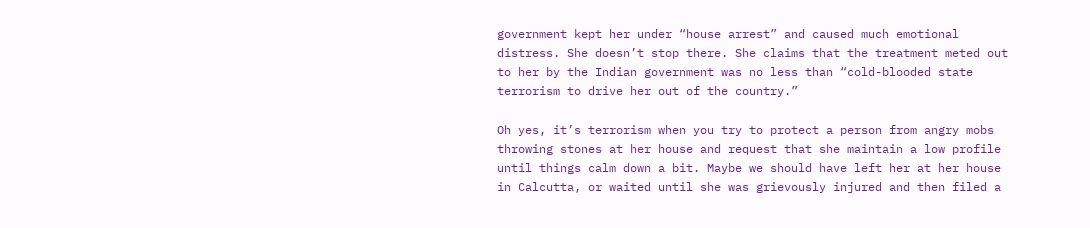government kept her under “house arrest” and caused much emotional distress. She doesn’t stop there. She claims that the treatment meted out to her by the Indian government was no less than “cold-blooded state terrorism to drive her out of the country.”

Oh yes, it’s terrorism when you try to protect a person from angry mobs throwing stones at her house and request that she maintain a low profile until things calm down a bit. Maybe we should have left her at her house in Calcutta, or waited until she was grievously injured and then filed a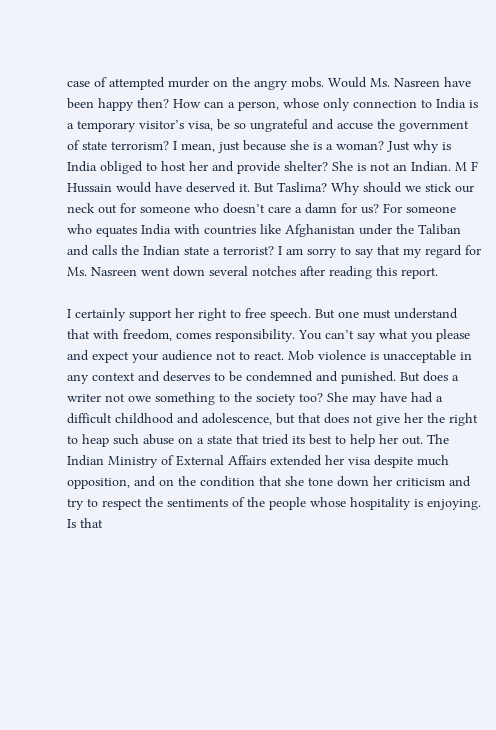case of attempted murder on the angry mobs. Would Ms. Nasreen have been happy then? How can a person, whose only connection to India is a temporary visitor’s visa, be so ungrateful and accuse the government of state terrorism? I mean, just because she is a woman? Just why is India obliged to host her and provide shelter? She is not an Indian. M F Hussain would have deserved it. But Taslima? Why should we stick our neck out for someone who doesn’t care a damn for us? For someone who equates India with countries like Afghanistan under the Taliban and calls the Indian state a terrorist? I am sorry to say that my regard for Ms. Nasreen went down several notches after reading this report.

I certainly support her right to free speech. But one must understand that with freedom, comes responsibility. You can’t say what you please and expect your audience not to react. Mob violence is unacceptable in any context and deserves to be condemned and punished. But does a writer not owe something to the society too? She may have had a difficult childhood and adolescence, but that does not give her the right to heap such abuse on a state that tried its best to help her out. The Indian Ministry of External Affairs extended her visa despite much opposition, and on the condition that she tone down her criticism and try to respect the sentiments of the people whose hospitality is enjoying. Is that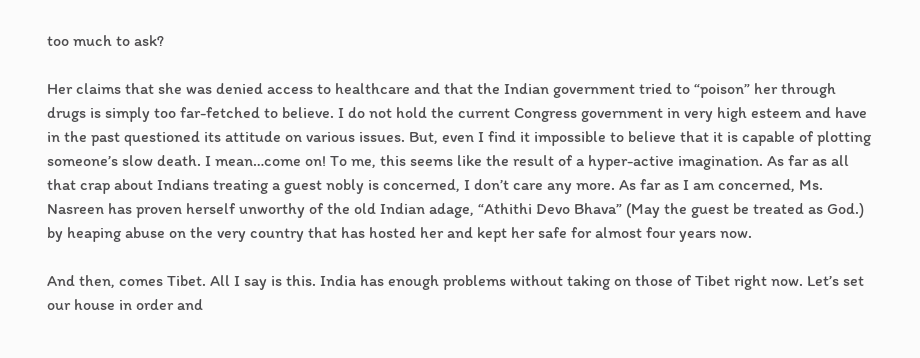too much to ask?

Her claims that she was denied access to healthcare and that the Indian government tried to “poison” her through drugs is simply too far-fetched to believe. I do not hold the current Congress government in very high esteem and have in the past questioned its attitude on various issues. But, even I find it impossible to believe that it is capable of plotting someone’s slow death. I mean…come on! To me, this seems like the result of a hyper-active imagination. As far as all that crap about Indians treating a guest nobly is concerned, I don’t care any more. As far as I am concerned, Ms. Nasreen has proven herself unworthy of the old Indian adage, “Athithi Devo Bhava” (May the guest be treated as God.) by heaping abuse on the very country that has hosted her and kept her safe for almost four years now.

And then, comes Tibet. All I say is this. India has enough problems without taking on those of Tibet right now. Let’s set our house in order and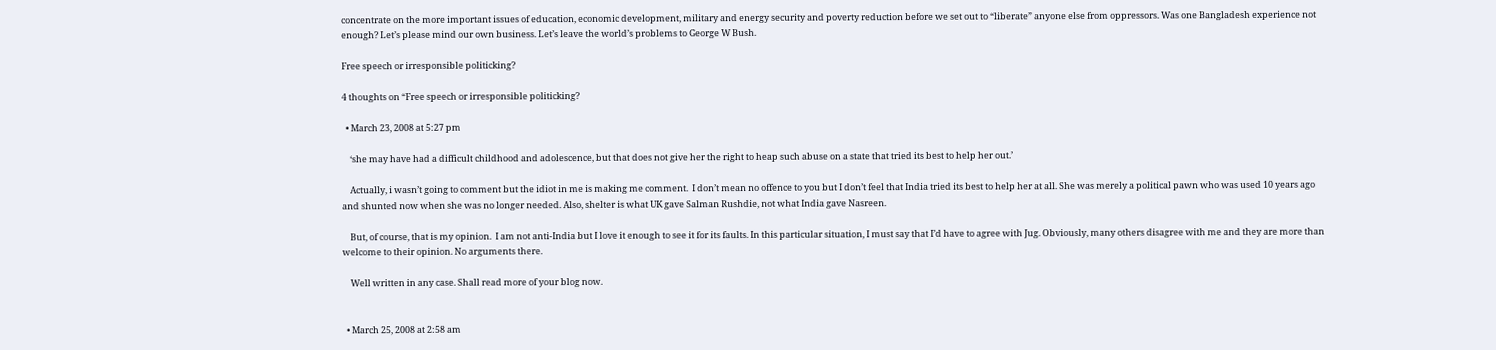concentrate on the more important issues of education, economic development, military and energy security and poverty reduction before we set out to “liberate” anyone else from oppressors. Was one Bangladesh experience not enough? Let’s please mind our own business. Let’s leave the world’s problems to George W Bush.

Free speech or irresponsible politicking?

4 thoughts on “Free speech or irresponsible politicking?

  • March 23, 2008 at 5:27 pm

    ‘she may have had a difficult childhood and adolescence, but that does not give her the right to heap such abuse on a state that tried its best to help her out.’

    Actually, i wasn’t going to comment but the idiot in me is making me comment.  I don’t mean no offence to you but I don’t feel that India tried its best to help her at all. She was merely a political pawn who was used 10 years ago and shunted now when she was no longer needed. Also, shelter is what UK gave Salman Rushdie, not what India gave Nasreen.

    But, of course, that is my opinion.  I am not anti-India but I love it enough to see it for its faults. In this particular situation, I must say that I’d have to agree with Jug. Obviously, many others disagree with me and they are more than welcome to their opinion. No arguments there.

    Well written in any case. Shall read more of your blog now.


  • March 25, 2008 at 2:58 am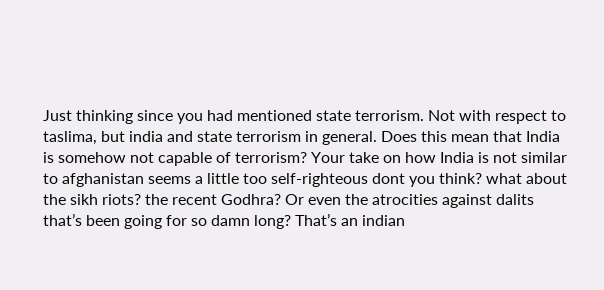Just thinking since you had mentioned state terrorism. Not with respect to taslima, but india and state terrorism in general. Does this mean that India is somehow not capable of terrorism? Your take on how India is not similar to afghanistan seems a little too self-righteous dont you think? what about the sikh riots? the recent Godhra? Or even the atrocities against dalits that’s been going for so damn long? That’s an indian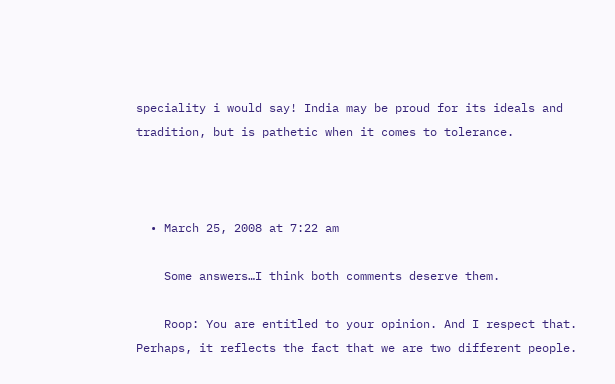speciality i would say! India may be proud for its ideals and tradition, but is pathetic when it comes to tolerance.



  • March 25, 2008 at 7:22 am

    Some answers…I think both comments deserve them.

    Roop: You are entitled to your opinion. And I respect that. Perhaps, it reflects the fact that we are two different people.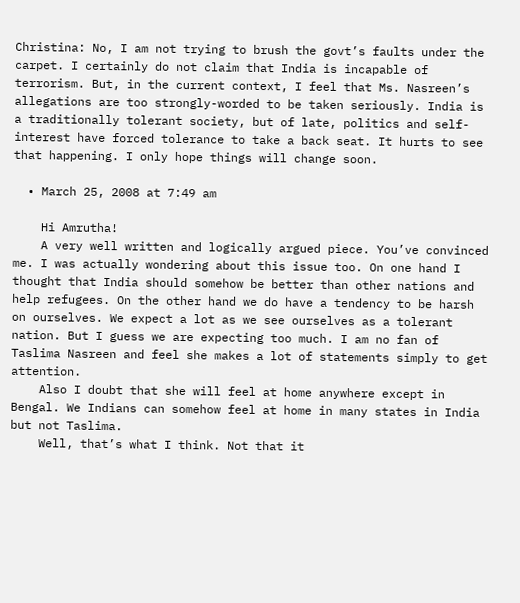Christina: No, I am not trying to brush the govt’s faults under the carpet. I certainly do not claim that India is incapable of terrorism. But, in the current context, I feel that Ms. Nasreen’s allegations are too strongly-worded to be taken seriously. India is a traditionally tolerant society, but of late, politics and self-interest have forced tolerance to take a back seat. It hurts to see that happening. I only hope things will change soon.

  • March 25, 2008 at 7:49 am

    Hi Amrutha!
    A very well written and logically argued piece. You’ve convinced me. I was actually wondering about this issue too. On one hand I thought that India should somehow be better than other nations and help refugees. On the other hand we do have a tendency to be harsh on ourselves. We expect a lot as we see ourselves as a tolerant nation. But I guess we are expecting too much. I am no fan of Taslima Nasreen and feel she makes a lot of statements simply to get attention.
    Also I doubt that she will feel at home anywhere except in Bengal. We Indians can somehow feel at home in many states in India but not Taslima.
    Well, that’s what I think. Not that it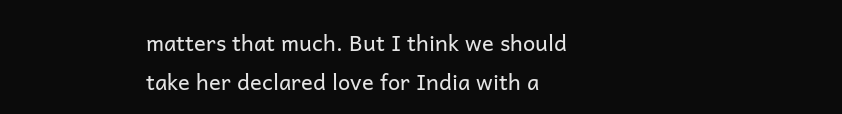matters that much. But I think we should take her declared love for India with a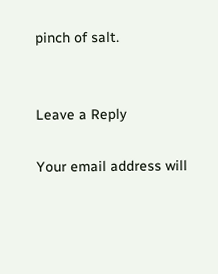pinch of salt.


Leave a Reply

Your email address will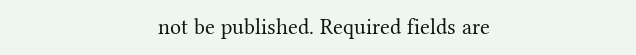not be published. Required fields are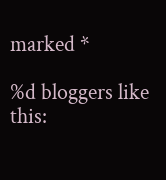marked *

%d bloggers like this: